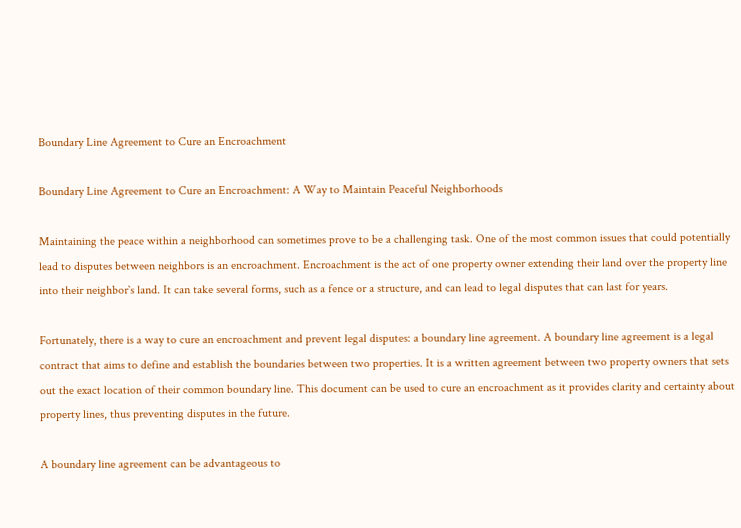Boundary Line Agreement to Cure an Encroachment

Boundary Line Agreement to Cure an Encroachment: A Way to Maintain Peaceful Neighborhoods

Maintaining the peace within a neighborhood can sometimes prove to be a challenging task. One of the most common issues that could potentially lead to disputes between neighbors is an encroachment. Encroachment is the act of one property owner extending their land over the property line into their neighbor`s land. It can take several forms, such as a fence or a structure, and can lead to legal disputes that can last for years.

Fortunately, there is a way to cure an encroachment and prevent legal disputes: a boundary line agreement. A boundary line agreement is a legal contract that aims to define and establish the boundaries between two properties. It is a written agreement between two property owners that sets out the exact location of their common boundary line. This document can be used to cure an encroachment as it provides clarity and certainty about property lines, thus preventing disputes in the future.

A boundary line agreement can be advantageous to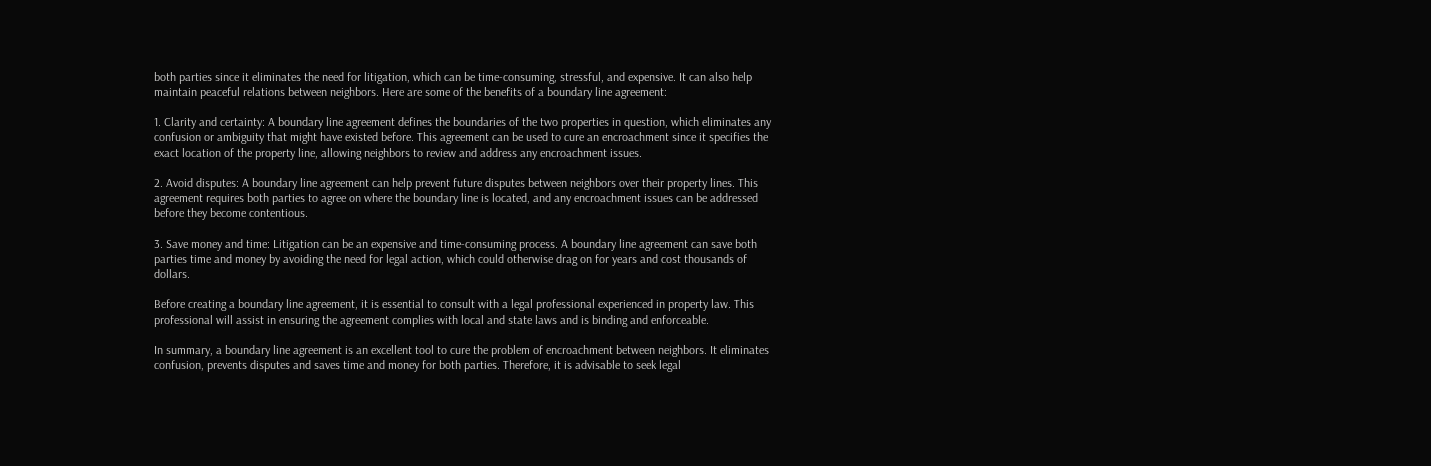both parties since it eliminates the need for litigation, which can be time-consuming, stressful, and expensive. It can also help maintain peaceful relations between neighbors. Here are some of the benefits of a boundary line agreement:

1. Clarity and certainty: A boundary line agreement defines the boundaries of the two properties in question, which eliminates any confusion or ambiguity that might have existed before. This agreement can be used to cure an encroachment since it specifies the exact location of the property line, allowing neighbors to review and address any encroachment issues.

2. Avoid disputes: A boundary line agreement can help prevent future disputes between neighbors over their property lines. This agreement requires both parties to agree on where the boundary line is located, and any encroachment issues can be addressed before they become contentious.

3. Save money and time: Litigation can be an expensive and time-consuming process. A boundary line agreement can save both parties time and money by avoiding the need for legal action, which could otherwise drag on for years and cost thousands of dollars.

Before creating a boundary line agreement, it is essential to consult with a legal professional experienced in property law. This professional will assist in ensuring the agreement complies with local and state laws and is binding and enforceable.

In summary, a boundary line agreement is an excellent tool to cure the problem of encroachment between neighbors. It eliminates confusion, prevents disputes and saves time and money for both parties. Therefore, it is advisable to seek legal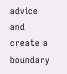advice and create a boundary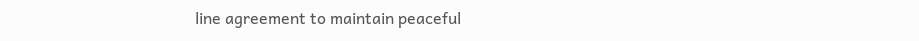line agreement to maintain peaceful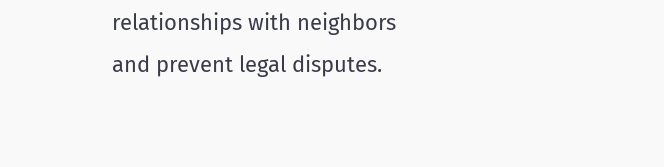relationships with neighbors and prevent legal disputes.